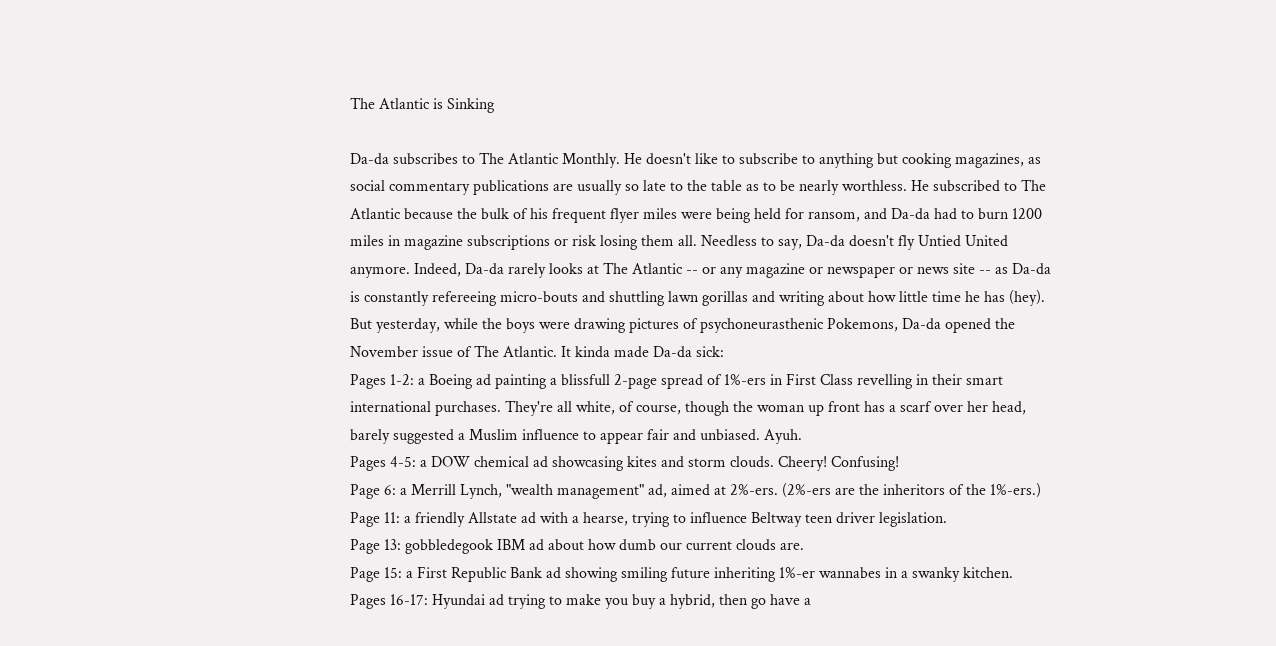The Atlantic is Sinking

Da-da subscribes to The Atlantic Monthly. He doesn't like to subscribe to anything but cooking magazines, as social commentary publications are usually so late to the table as to be nearly worthless. He subscribed to The Atlantic because the bulk of his frequent flyer miles were being held for ransom, and Da-da had to burn 1200 miles in magazine subscriptions or risk losing them all. Needless to say, Da-da doesn't fly Untied United anymore. Indeed, Da-da rarely looks at The Atlantic -- or any magazine or newspaper or news site -- as Da-da is constantly refereeing micro-bouts and shuttling lawn gorillas and writing about how little time he has (hey). But yesterday, while the boys were drawing pictures of psychoneurasthenic Pokemons, Da-da opened the November issue of The Atlantic. It kinda made Da-da sick:
Pages 1-2: a Boeing ad painting a blissfull 2-page spread of 1%-ers in First Class revelling in their smart international purchases. They're all white, of course, though the woman up front has a scarf over her head, barely suggested a Muslim influence to appear fair and unbiased. Ayuh.
Pages 4-5: a DOW chemical ad showcasing kites and storm clouds. Cheery! Confusing!
Page 6: a Merrill Lynch, "wealth management" ad, aimed at 2%-ers. (2%-ers are the inheritors of the 1%-ers.)
Page 11: a friendly Allstate ad with a hearse, trying to influence Beltway teen driver legislation.
Page 13: gobbledegook IBM ad about how dumb our current clouds are.
Page 15: a First Republic Bank ad showing smiling future inheriting 1%-er wannabes in a swanky kitchen.
Pages 16-17: Hyundai ad trying to make you buy a hybrid, then go have a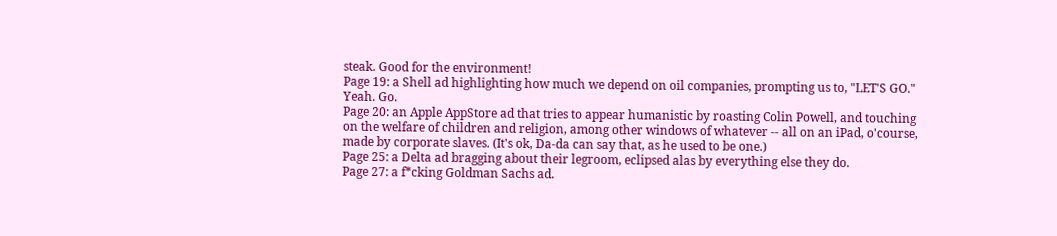steak. Good for the environment!
Page 19: a Shell ad highlighting how much we depend on oil companies, prompting us to, "LET'S GO." Yeah. Go.
Page 20: an Apple AppStore ad that tries to appear humanistic by roasting Colin Powell, and touching on the welfare of children and religion, among other windows of whatever -- all on an iPad, o'course, made by corporate slaves. (It's ok, Da-da can say that, as he used to be one.)
Page 25: a Delta ad bragging about their legroom, eclipsed alas by everything else they do.
Page 27: a f*cking Goldman Sachs ad.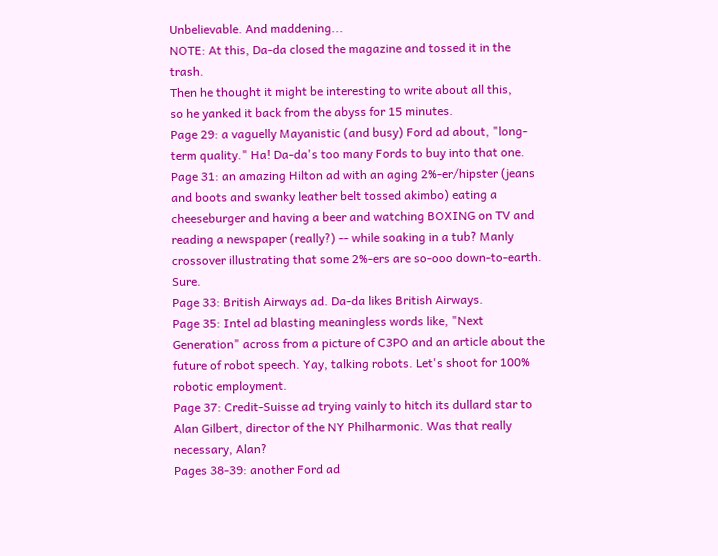Unbelievable. And maddening...
NOTE: At this, Da-da closed the magazine and tossed it in the trash.
Then he thought it might be interesting to write about all this,
so he yanked it back from the abyss for 15 minutes.
Page 29: a vaguelly Mayanistic (and busy) Ford ad about, "long-term quality." Ha! Da-da's too many Fords to buy into that one.
Page 31: an amazing Hilton ad with an aging 2%-er/hipster (jeans and boots and swanky leather belt tossed akimbo) eating a cheeseburger and having a beer and watching BOXING on TV and reading a newspaper (really?) -- while soaking in a tub? Manly crossover illustrating that some 2%-ers are so-ooo down-to-earth. Sure.
Page 33: British Airways ad. Da-da likes British Airways.
Page 35: Intel ad blasting meaningless words like, "Next Generation" across from a picture of C3PO and an article about the future of robot speech. Yay, talking robots. Let's shoot for 100% robotic employment.
Page 37: Credit-Suisse ad trying vainly to hitch its dullard star to Alan Gilbert, director of the NY Philharmonic. Was that really necessary, Alan?
Pages 38-39: another Ford ad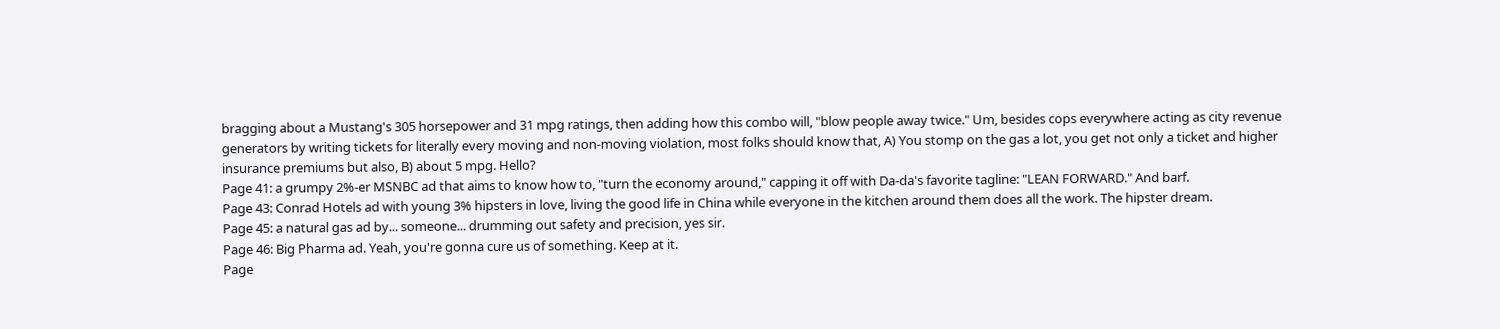bragging about a Mustang's 305 horsepower and 31 mpg ratings, then adding how this combo will, "blow people away twice." Um, besides cops everywhere acting as city revenue generators by writing tickets for literally every moving and non-moving violation, most folks should know that, A) You stomp on the gas a lot, you get not only a ticket and higher insurance premiums but also, B) about 5 mpg. Hello?
Page 41: a grumpy 2%-er MSNBC ad that aims to know how to, "turn the economy around," capping it off with Da-da's favorite tagline: "LEAN FORWARD." And barf.
Page 43: Conrad Hotels ad with young 3% hipsters in love, living the good life in China while everyone in the kitchen around them does all the work. The hipster dream.
Page 45: a natural gas ad by... someone... drumming out safety and precision, yes sir.
Page 46: Big Pharma ad. Yeah, you're gonna cure us of something. Keep at it.
Page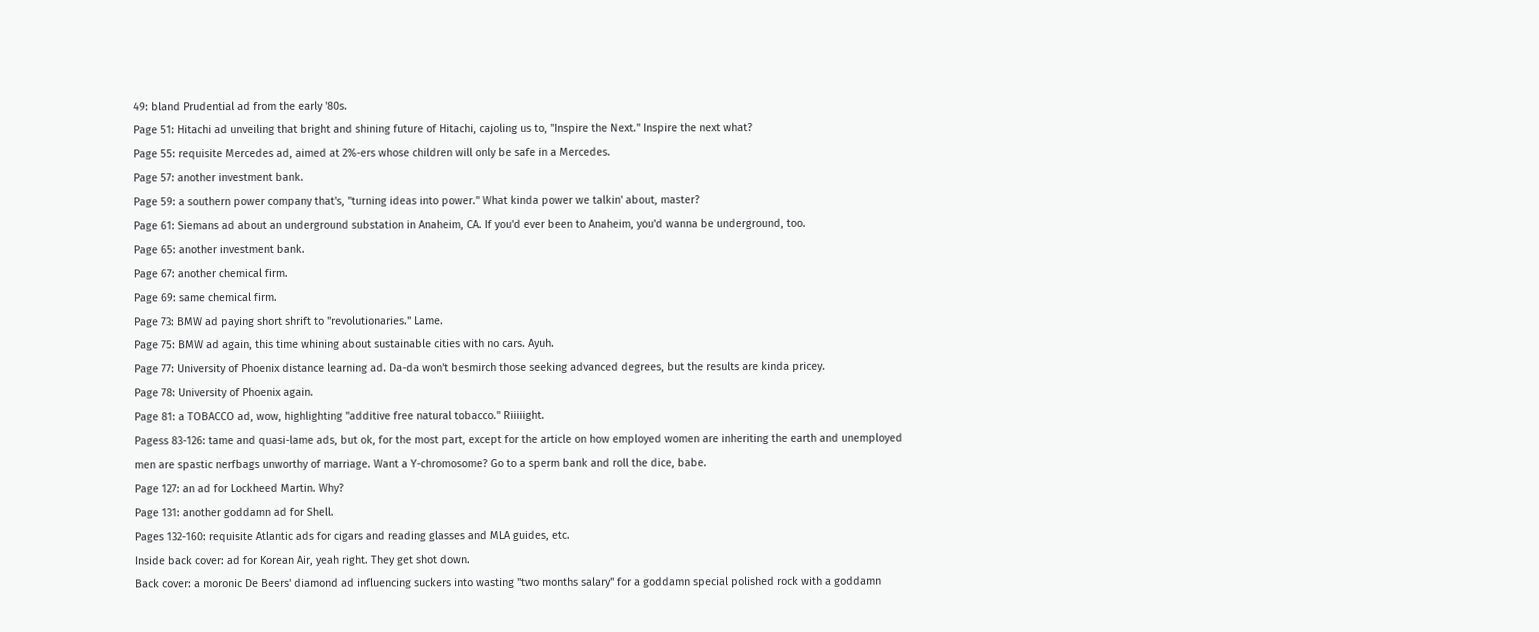49: bland Prudential ad from the early '80s.
Page 51: Hitachi ad unveiling that bright and shining future of Hitachi, cajoling us to, "Inspire the Next." Inspire the next what?
Page 55: requisite Mercedes ad, aimed at 2%-ers whose children will only be safe in a Mercedes.
Page 57: another investment bank.
Page 59: a southern power company that's, "turning ideas into power." What kinda power we talkin' about, master?
Page 61: Siemans ad about an underground substation in Anaheim, CA. If you'd ever been to Anaheim, you'd wanna be underground, too.
Page 65: another investment bank.
Page 67: another chemical firm.
Page 69: same chemical firm.
Page 73: BMW ad paying short shrift to "revolutionaries." Lame.
Page 75: BMW ad again, this time whining about sustainable cities with no cars. Ayuh.
Page 77: University of Phoenix distance learning ad. Da-da won't besmirch those seeking advanced degrees, but the results are kinda pricey.
Page 78: University of Phoenix again.
Page 81: a TOBACCO ad, wow, highlighting "additive free natural tobacco." Riiiiight.
Pagess 83-126: tame and quasi-lame ads, but ok, for the most part, except for the article on how employed women are inheriting the earth and unemployed men are spastic nerfbags unworthy of marriage. Want a Y-chromosome? Go to a sperm bank and roll the dice, babe.
Page 127: an ad for Lockheed Martin. Why?
Page 131: another goddamn ad for Shell.
Pages 132-160: requisite Atlantic ads for cigars and reading glasses and MLA guides, etc.
Inside back cover: ad for Korean Air, yeah right. They get shot down.
Back cover: a moronic De Beers' diamond ad influencing suckers into wasting "two months salary" for a goddamn special polished rock with a goddamn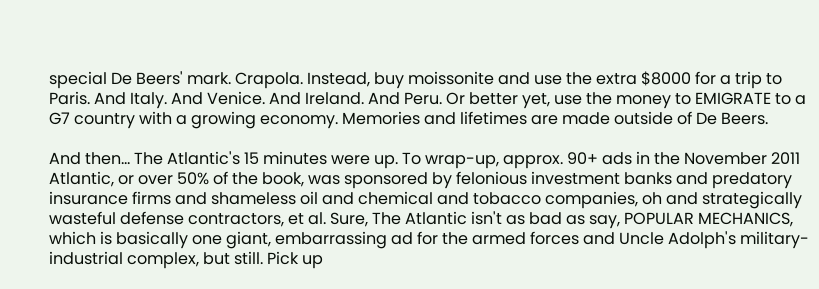special De Beers' mark. Crapola. Instead, buy moissonite and use the extra $8000 for a trip to Paris. And Italy. And Venice. And Ireland. And Peru. Or better yet, use the money to EMIGRATE to a G7 country with a growing economy. Memories and lifetimes are made outside of De Beers.

And then... The Atlantic's 15 minutes were up. To wrap-up, approx. 90+ ads in the November 2011 Atlantic, or over 50% of the book, was sponsored by felonious investment banks and predatory insurance firms and shameless oil and chemical and tobacco companies, oh and strategically wasteful defense contractors, et al. Sure, The Atlantic isn't as bad as say, POPULAR MECHANICS, which is basically one giant, embarrassing ad for the armed forces and Uncle Adolph's military-industrial complex, but still. Pick up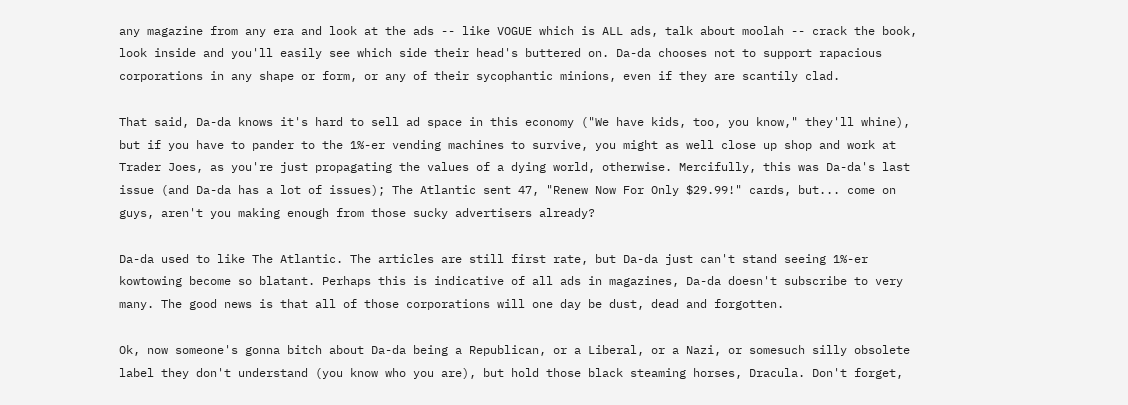any magazine from any era and look at the ads -- like VOGUE which is ALL ads, talk about moolah -- crack the book, look inside and you'll easily see which side their head's buttered on. Da-da chooses not to support rapacious corporations in any shape or form, or any of their sycophantic minions, even if they are scantily clad.

That said, Da-da knows it's hard to sell ad space in this economy ("We have kids, too, you know," they'll whine), but if you have to pander to the 1%-er vending machines to survive, you might as well close up shop and work at Trader Joes, as you're just propagating the values of a dying world, otherwise. Mercifully, this was Da-da's last issue (and Da-da has a lot of issues); The Atlantic sent 47, "Renew Now For Only $29.99!" cards, but... come on guys, aren't you making enough from those sucky advertisers already?

Da-da used to like The Atlantic. The articles are still first rate, but Da-da just can't stand seeing 1%-er kowtowing become so blatant. Perhaps this is indicative of all ads in magazines, Da-da doesn't subscribe to very many. The good news is that all of those corporations will one day be dust, dead and forgotten.

Ok, now someone's gonna bitch about Da-da being a Republican, or a Liberal, or a Nazi, or somesuch silly obsolete label they don't understand (you know who you are), but hold those black steaming horses, Dracula. Don't forget,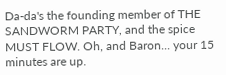Da-da's the founding member of THE SANDWORM PARTY, and the spice MUST FLOW. Oh, and Baron... your 15 minutes are up.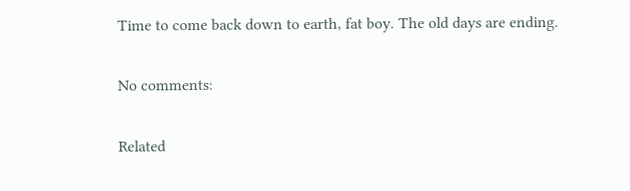Time to come back down to earth, fat boy. The old days are ending.

No comments:

Related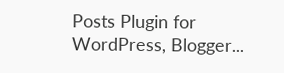Posts Plugin for WordPress, Blogger...